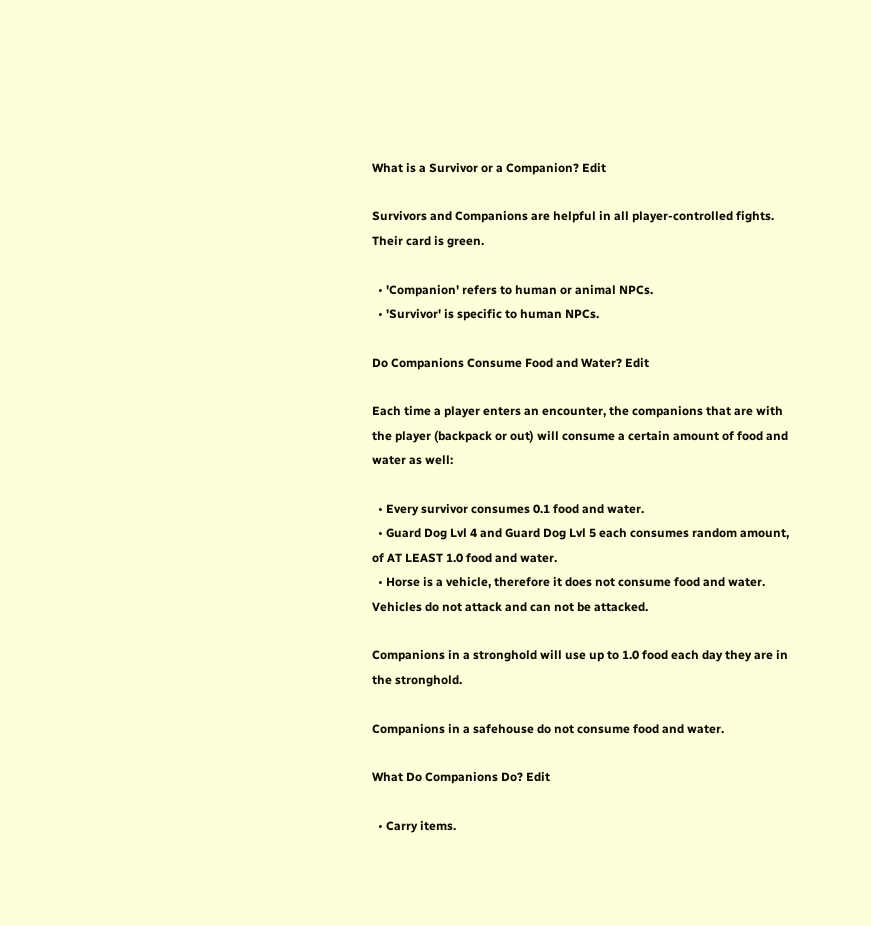What is a Survivor or a Companion? Edit

Survivors and Companions are helpful in all player-controlled fights. Their card is green.

  • 'Companion' refers to human or animal NPCs.
  • 'Survivor' is specific to human NPCs.

Do Companions Consume Food and Water? Edit

Each time a player enters an encounter, the companions that are with the player (backpack or out) will consume a certain amount of food and water as well:

  • Every survivor consumes 0.1 food and water.
  • Guard Dog Lvl 4 and Guard Dog Lvl 5 each consumes random amount, of AT LEAST 1.0 food and water.
  • Horse is a vehicle, therefore it does not consume food and water. Vehicles do not attack and can not be attacked.

Companions in a stronghold will use up to 1.0 food each day they are in the stronghold.

Companions in a safehouse do not consume food and water.

What Do Companions Do? Edit

  • Carry items.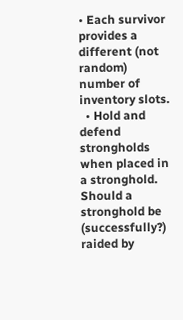• Each survivor provides a different (not random) number of inventory slots.
  • Hold and defend strongholds when placed in a stronghold. Should a stronghold be (successfully?) raided by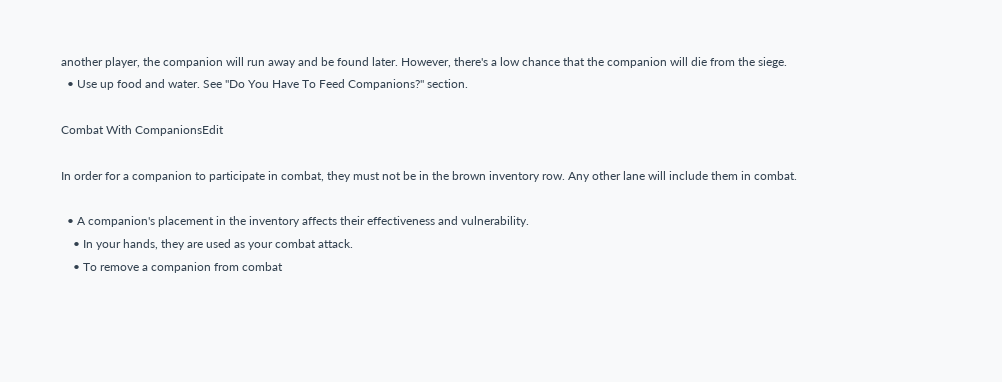another player, the companion will run away and be found later. However, there's a low chance that the companion will die from the siege.
  • Use up food and water. See "Do You Have To Feed Companions?" section.

Combat With CompanionsEdit

In order for a companion to participate in combat, they must not be in the brown inventory row. Any other lane will include them in combat.

  • A companion's placement in the inventory affects their effectiveness and vulnerability.
    • In your hands, they are used as your combat attack.
    • To remove a companion from combat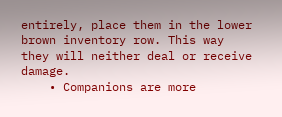entirely, place them in the lower brown inventory row. This way they will neither deal or receive damage.
    • Companions are more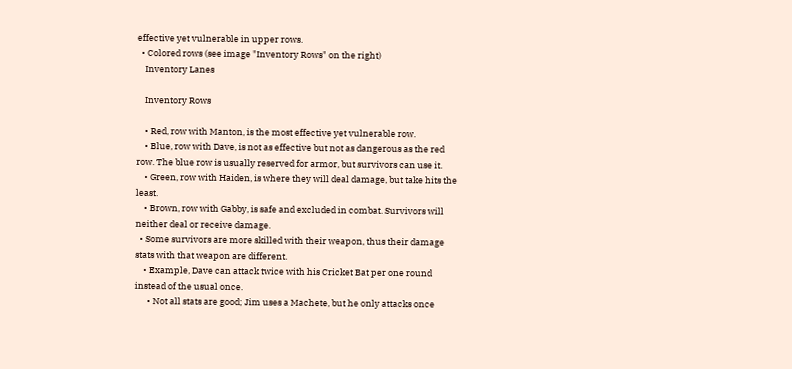effective yet vulnerable in upper rows.
  • Colored rows (see image "Inventory Rows" on the right)
    Inventory Lanes

    Inventory Rows

    • Red, row with Manton, is the most effective yet vulnerable row.
    • Blue, row with Dave, is not as effective but not as dangerous as the red row. The blue row is usually reserved for armor, but survivors can use it.
    • Green, row with Haiden, is where they will deal damage, but take hits the least.
    • Brown, row with Gabby, is safe and excluded in combat. Survivors will neither deal or receive damage.
  • Some survivors are more skilled with their weapon, thus their damage stats with that weapon are different.
    • Example, Dave can attack twice with his Cricket Bat per one round instead of the usual once.
      • Not all stats are good; Jim uses a Machete, but he only attacks once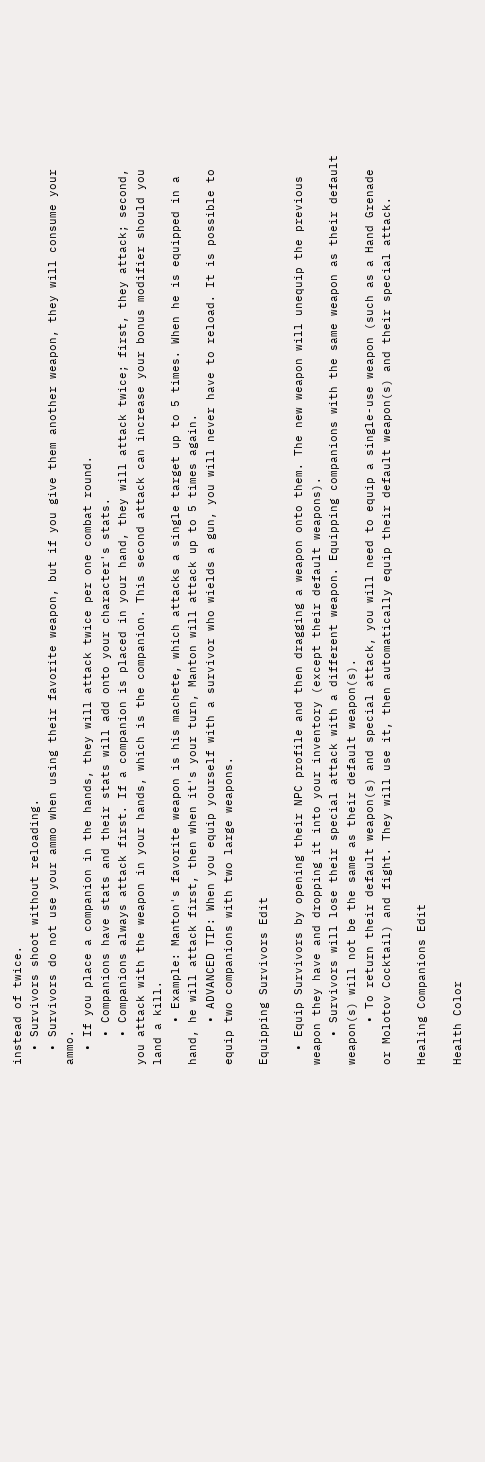instead of twice.
  • Survivors shoot without reloading.
  • Survivors do not use your ammo when using their favorite weapon, but if you give them another weapon, they will consume your ammo.
  • If you place a companion in the hands, they will attack twice per one combat round.
    • Companions have stats and their stats will add onto your character's stats.
    • Companions always attack first. If a companion is placed in your hand, they will attack twice; first, they attack; second, you attack with the weapon in your hands, which is the companion. This second attack can increase your bonus modifier should you land a kill.
      • Example: Manton's favorite weapon is his machete, which attacks a single target up to 5 times. When he is equipped in a hand, he will attack first, then when it's your turn, Manton will attack up to 5 times again.
      • ADVANCED TIP: When you equip yourself with a survivor who wields a gun, you will never have to reload. It is possible to equip two companions with two large weapons.

Equipping Survivors Edit

  • Equip Survivors by opening their NPC profile and then dragging a weapon onto them. The new weapon will unequip the previous weapon they have and dropping it into your inventory (except their default weapons).
    • Survivors will lose their special attack with a different weapon. Equipping companions with the same weapon as their default weapon(s) will not be the same as their default weapon(s).
      • To return their default weapon(s) and special attack, you will need to equip a single-use weapon (such as a Hand Grenade or Molotov Cocktail) and fight. They will use it, then automatically equip their default weapon(s) and their special attack.

Healing Companions Edit

Health Color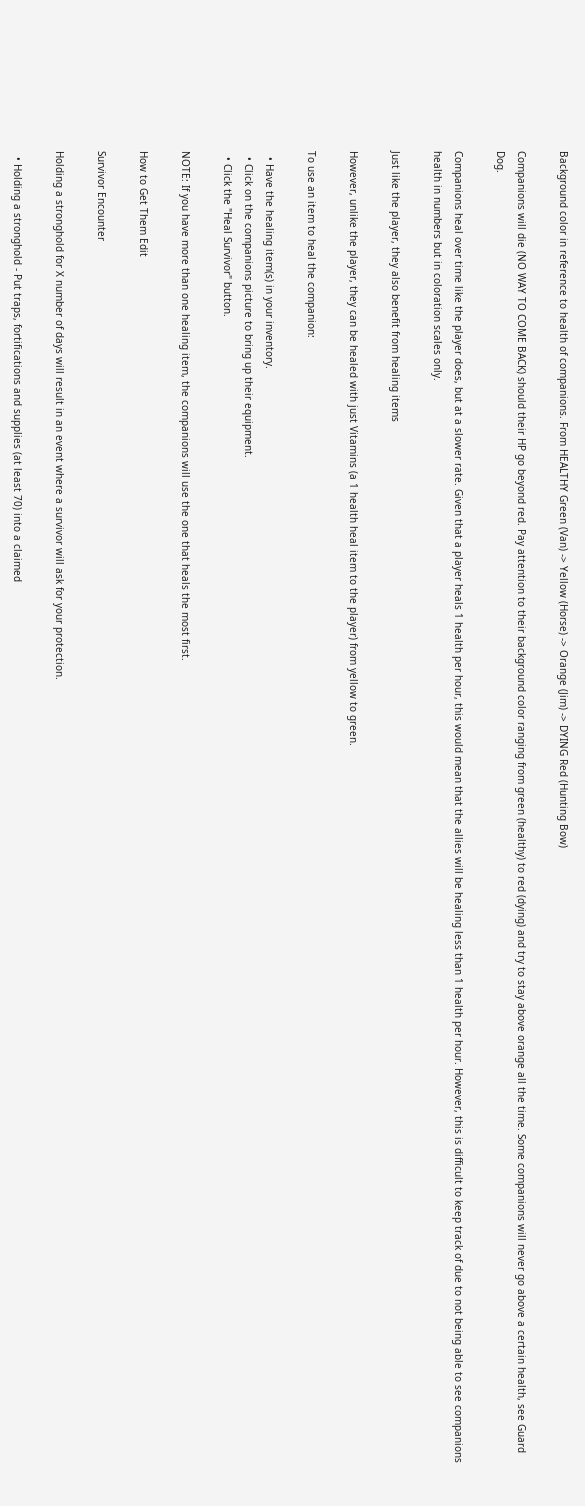Background color in reference to health of companions. From HEALTHY Green (Van) -> Yellow (Horse) -> Orange (Jim) -> DYING Red (Hunting Bow)

Companions will die (NO WAY TO COME BACK) should their HP go beyond red. Pay attention to their background color ranging from green (healthy) to red (dying) and try to stay above orange all the time. Some companions will never go above a certain health, see Guard Dog.

Companions heal over time like the player does, but at a slower rate. Given that a player heals 1 health per hour, this would mean that the allies will be healing less than 1 health per hour. However, this is difficult to keep track of due to not being able to see companions health in numbers but in coloration scales only.

Just like the player, they also benefit from healing items

However, unlike the player, they can be healed with just Vitamins (a 1 health heal item to the player) from yellow to green.

To use an item to heal the companion:

  • Have the healing item(s) in your inventory.
  • Click on the companions picture to bring up their equipment.
  • Click the "Heal Survivor" button.

NOTE: If you have more than one healing item, the companions will use the one that heals the most first.

How to Get Them Edit

Survivor Encounter

Holding a stronghold for X number of days will result in an event where a survivor will ask for your protection.

  • Holding a stronghold - Put traps, fortifications and supplies (at least 70) into a claimed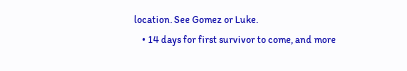location. See Gomez or Luke.
    • 14 days for first survivor to come, and more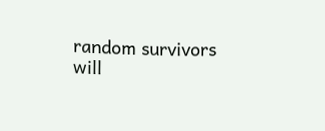random survivors will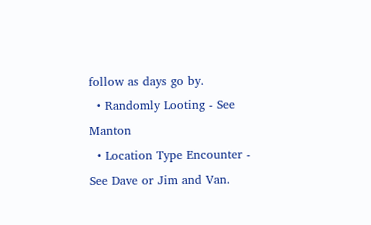follow as days go by.
  • Randomly Looting - See Manton
  • Location Type Encounter - See Dave or Jim and Van.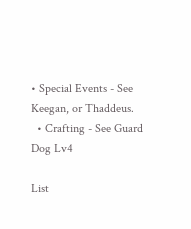• Special Events - See Keegan, or Thaddeus.
  • Crafting - See Guard Dog Lv4

List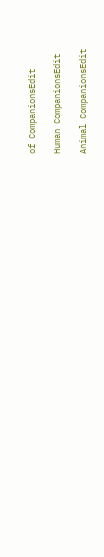of CompanionsEdit

Human CompanionsEdit

Animal CompanionsEdit